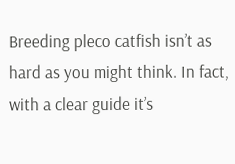Breeding pleco catfish isn’t as hard as you might think. In fact, with a clear guide it’s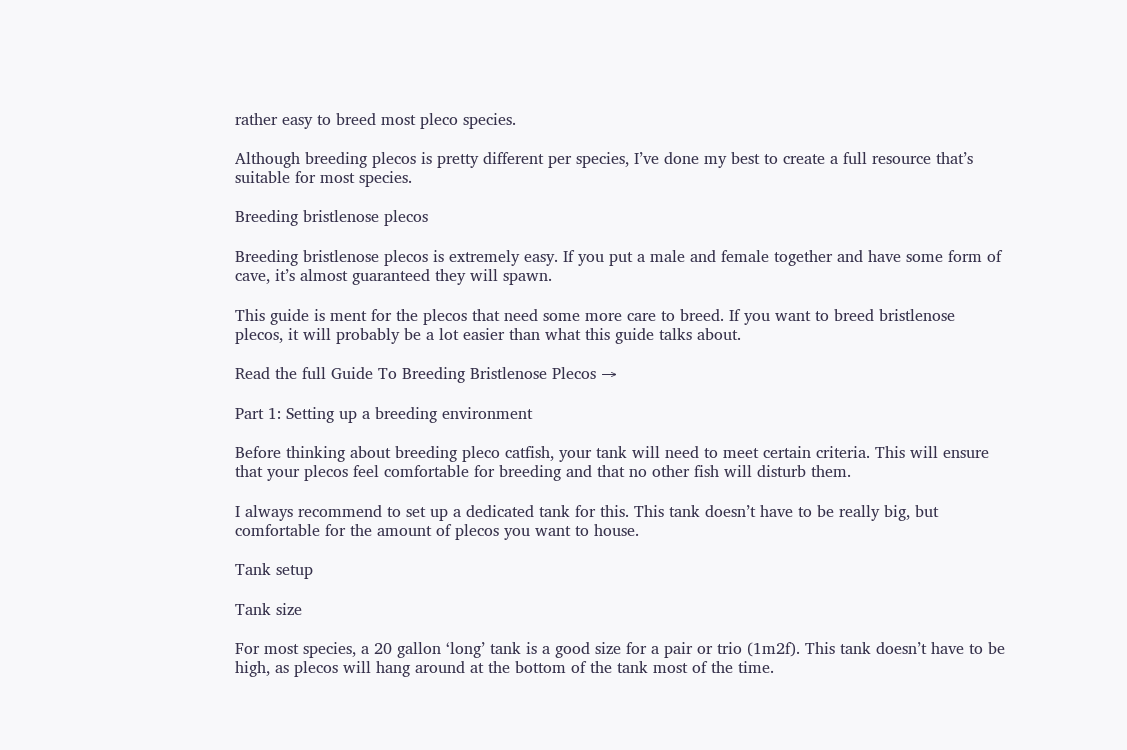rather easy to breed most pleco species.

Although breeding plecos is pretty different per species, I’ve done my best to create a full resource that’s suitable for most species.

Breeding bristlenose plecos

Breeding bristlenose plecos is extremely easy. If you put a male and female together and have some form of cave, it’s almost guaranteed they will spawn.

This guide is ment for the plecos that need some more care to breed. If you want to breed bristlenose plecos, it will probably be a lot easier than what this guide talks about.

Read the full Guide To Breeding Bristlenose Plecos →

Part 1: Setting up a breeding environment

Before thinking about breeding pleco catfish, your tank will need to meet certain criteria. This will ensure that your plecos feel comfortable for breeding and that no other fish will disturb them.

I always recommend to set up a dedicated tank for this. This tank doesn’t have to be really big, but comfortable for the amount of plecos you want to house.

Tank setup

Tank size

For most species, a 20 gallon ‘long’ tank is a good size for a pair or trio (1m2f). This tank doesn’t have to be high, as plecos will hang around at the bottom of the tank most of the time.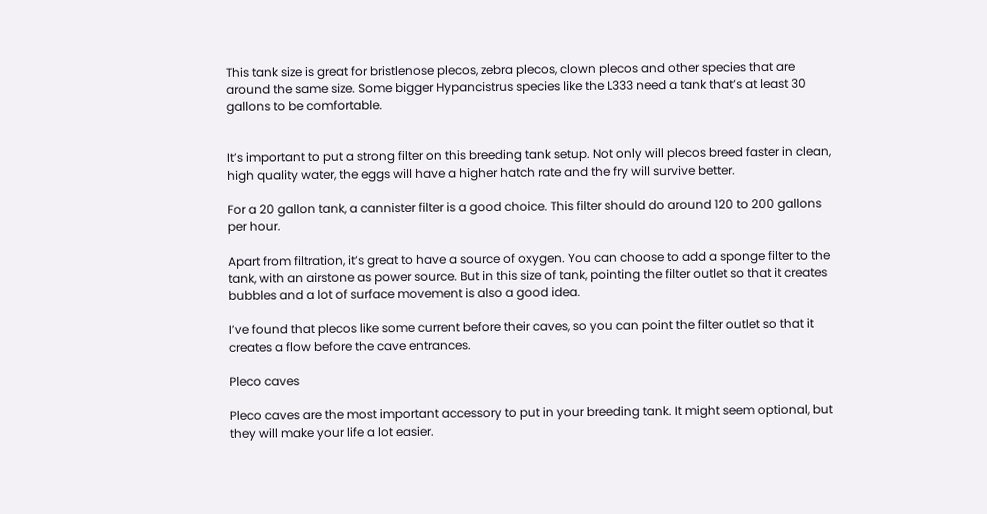This tank size is great for bristlenose plecos, zebra plecos, clown plecos and other species that are around the same size. Some bigger Hypancistrus species like the L333 need a tank that’s at least 30 gallons to be comfortable.


It’s important to put a strong filter on this breeding tank setup. Not only will plecos breed faster in clean, high quality water, the eggs will have a higher hatch rate and the fry will survive better.

For a 20 gallon tank, a cannister filter is a good choice. This filter should do around 120 to 200 gallons per hour.

Apart from filtration, it’s great to have a source of oxygen. You can choose to add a sponge filter to the tank, with an airstone as power source. But in this size of tank, pointing the filter outlet so that it creates bubbles and a lot of surface movement is also a good idea.

I’ve found that plecos like some current before their caves, so you can point the filter outlet so that it creates a flow before the cave entrances.

Pleco caves

Pleco caves are the most important accessory to put in your breeding tank. It might seem optional, but they will make your life a lot easier.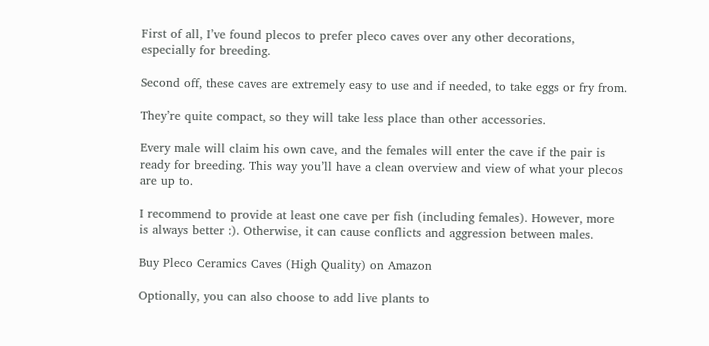First of all, I’ve found plecos to prefer pleco caves over any other decorations, especially for breeding.

Second off, these caves are extremely easy to use and if needed, to take eggs or fry from.

They’re quite compact, so they will take less place than other accessories.

Every male will claim his own cave, and the females will enter the cave if the pair is ready for breeding. This way you’ll have a clean overview and view of what your plecos are up to.

I recommend to provide at least one cave per fish (including females). However, more is always better :). Otherwise, it can cause conflicts and aggression between males.

Buy Pleco Ceramics Caves (High Quality) on Amazon

Optionally, you can also choose to add live plants to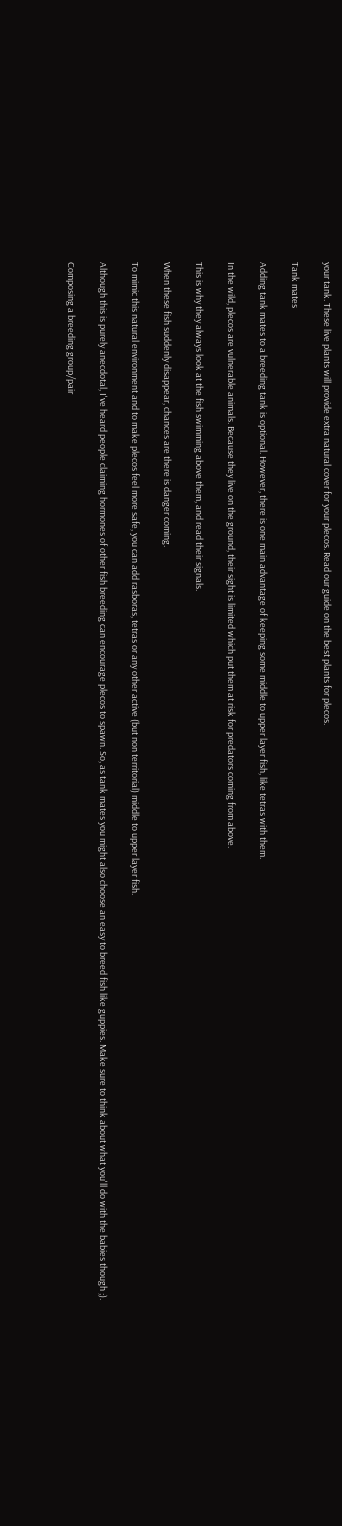your tank. These live plants will provide extra natural cover for your plecos. Read our guide on the best plants for plecos.

Tank mates

Adding tank mates to a breeding tank is optional. However, there is one main advantage of keeping some middle to upper layer fish, like tetras with them.

In the wild, plecos are vulnerable animals. Because they live on the ground, their sight is limited which put them at risk for predators coming from above.

This is why they always look at the fish swimming above them, and read their signals.

When these fish suddenly disappear, chances are there is danger coming.

To mimic this natural environment and to make plecos feel more safe, you can add rasboras, tetras or any other active (but non territorial) middle to upper layer fish.

Although this is purely anecdotal, I've heard people claiming hormones of other fish breeding can encourage plecos to spawn. So, as tank mates you might also choose an easy to breed fish like guppies. Make sure to think about what you'll do with the babies though ;).

Composing a breeding group/pair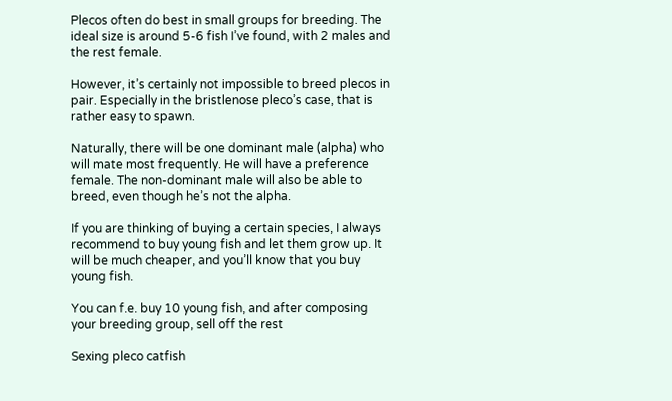Plecos often do best in small groups for breeding. The ideal size is around 5-6 fish I’ve found, with 2 males and the rest female.

However, it’s certainly not impossible to breed plecos in pair. Especially in the bristlenose pleco’s case, that is rather easy to spawn.

Naturally, there will be one dominant male (alpha) who will mate most frequently. He will have a preference female. The non-dominant male will also be able to breed, even though he’s not the alpha.

If you are thinking of buying a certain species, I always recommend to buy young fish and let them grow up. It will be much cheaper, and you’ll know that you buy young fish.

You can f.e. buy 10 young fish, and after composing your breeding group, sell off the rest

Sexing pleco catfish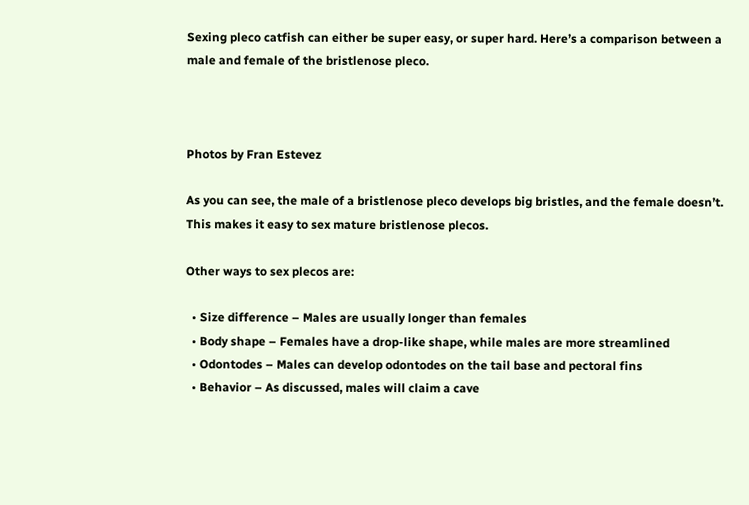Sexing pleco catfish can either be super easy, or super hard. Here’s a comparison between a male and female of the bristlenose pleco.



Photos by Fran Estevez

As you can see, the male of a bristlenose pleco develops big bristles, and the female doesn’t. This makes it easy to sex mature bristlenose plecos.

Other ways to sex plecos are:

  • Size difference – Males are usually longer than females
  • Body shape – Females have a drop-like shape, while males are more streamlined
  • Odontodes – Males can develop odontodes on the tail base and pectoral fins
  • Behavior – As discussed, males will claim a cave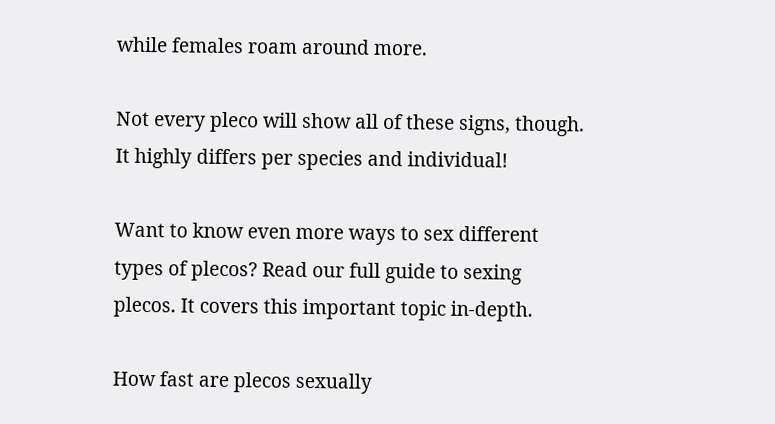while females roam around more.

Not every pleco will show all of these signs, though. It highly differs per species and individual!

Want to know even more ways to sex different types of plecos? Read our full guide to sexing plecos. It covers this important topic in-depth.

How fast are plecos sexually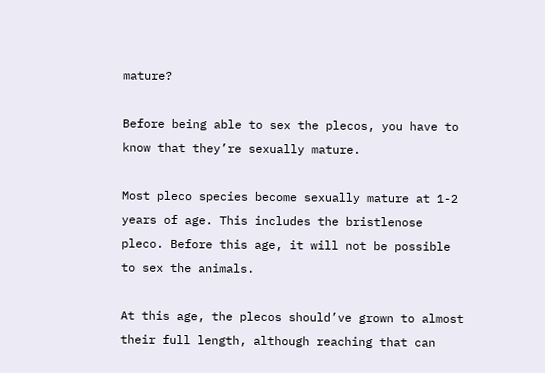mature?

Before being able to sex the plecos, you have to know that they’re sexually mature.

Most pleco species become sexually mature at 1-2 years of age. This includes the bristlenose pleco. Before this age, it will not be possible to sex the animals.

At this age, the plecos should’ve grown to almost their full length, although reaching that can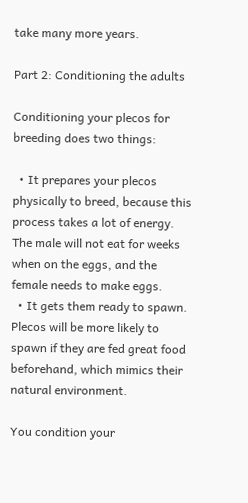take many more years.

Part 2: Conditioning the adults

Conditioning your plecos for breeding does two things:

  • It prepares your plecos physically to breed, because this process takes a lot of energy. The male will not eat for weeks when on the eggs, and the female needs to make eggs.
  • It gets them ready to spawn. Plecos will be more likely to spawn if they are fed great food beforehand, which mimics their natural environment.

You condition your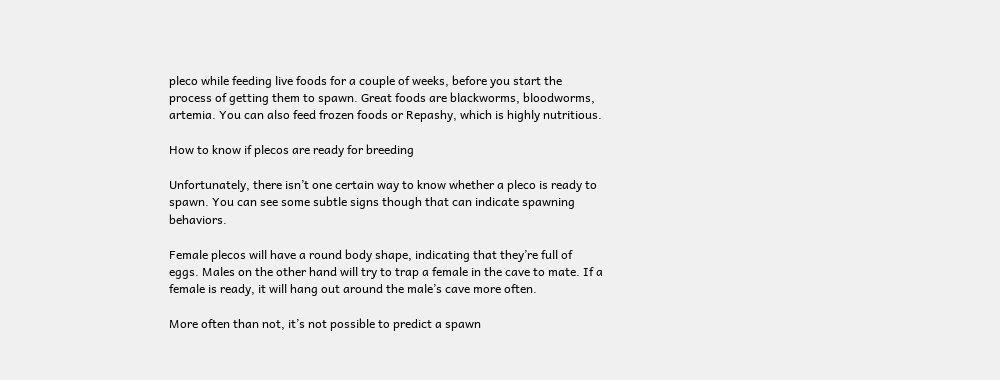pleco while feeding live foods for a couple of weeks, before you start the process of getting them to spawn. Great foods are blackworms, bloodworms, artemia. You can also feed frozen foods or Repashy, which is highly nutritious.

How to know if plecos are ready for breeding

Unfortunately, there isn’t one certain way to know whether a pleco is ready to spawn. You can see some subtle signs though that can indicate spawning behaviors.

Female plecos will have a round body shape, indicating that they’re full of eggs. Males on the other hand will try to trap a female in the cave to mate. If a female is ready, it will hang out around the male’s cave more often.

More often than not, it’s not possible to predict a spawn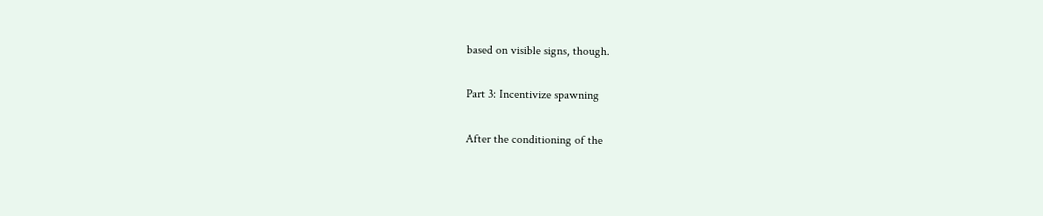based on visible signs, though.

Part 3: Incentivize spawning

After the conditioning of the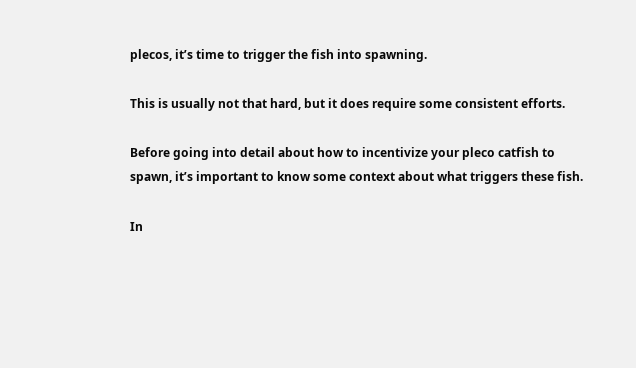plecos, it’s time to trigger the fish into spawning.

This is usually not that hard, but it does require some consistent efforts.

Before going into detail about how to incentivize your pleco catfish to spawn, it’s important to know some context about what triggers these fish.

In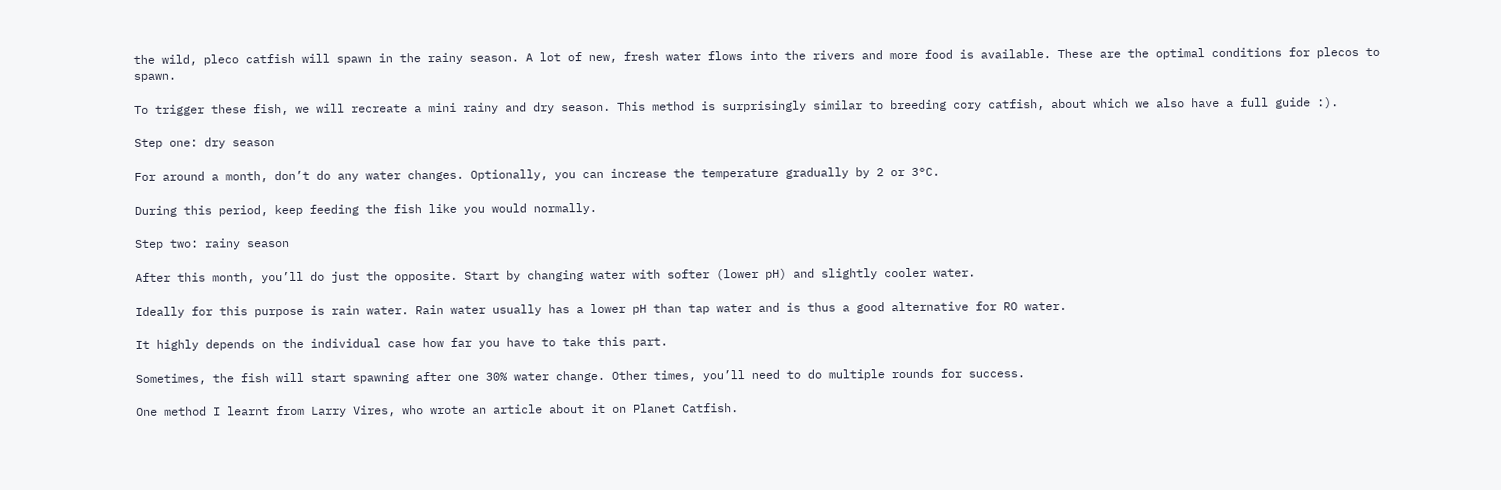the wild, pleco catfish will spawn in the rainy season. A lot of new, fresh water flows into the rivers and more food is available. These are the optimal conditions for plecos to spawn.

To trigger these fish, we will recreate a mini rainy and dry season. This method is surprisingly similar to breeding cory catfish, about which we also have a full guide :).

Step one: dry season

For around a month, don’t do any water changes. Optionally, you can increase the temperature gradually by 2 or 3°C.

During this period, keep feeding the fish like you would normally.

Step two: rainy season

After this month, you’ll do just the opposite. Start by changing water with softer (lower pH) and slightly cooler water.

Ideally for this purpose is rain water. Rain water usually has a lower pH than tap water and is thus a good alternative for RO water.

It highly depends on the individual case how far you have to take this part.

Sometimes, the fish will start spawning after one 30% water change. Other times, you’ll need to do multiple rounds for success.

One method I learnt from Larry Vires, who wrote an article about it on Planet Catfish.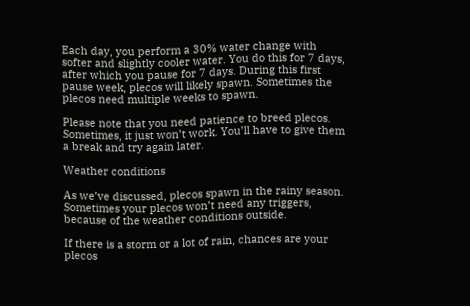Each day, you perform a 30% water change with softer and slightly cooler water. You do this for 7 days, after which you pause for 7 days. During this first pause week, plecos will likely spawn. Sometimes the plecos need multiple weeks to spawn.

Please note that you need patience to breed plecos. Sometimes, it just won’t work. You’ll have to give them a break and try again later.

Weather conditions

As we’ve discussed, plecos spawn in the rainy season. Sometimes your plecos won’t need any triggers, because of the weather conditions outside.

If there is a storm or a lot of rain, chances are your plecos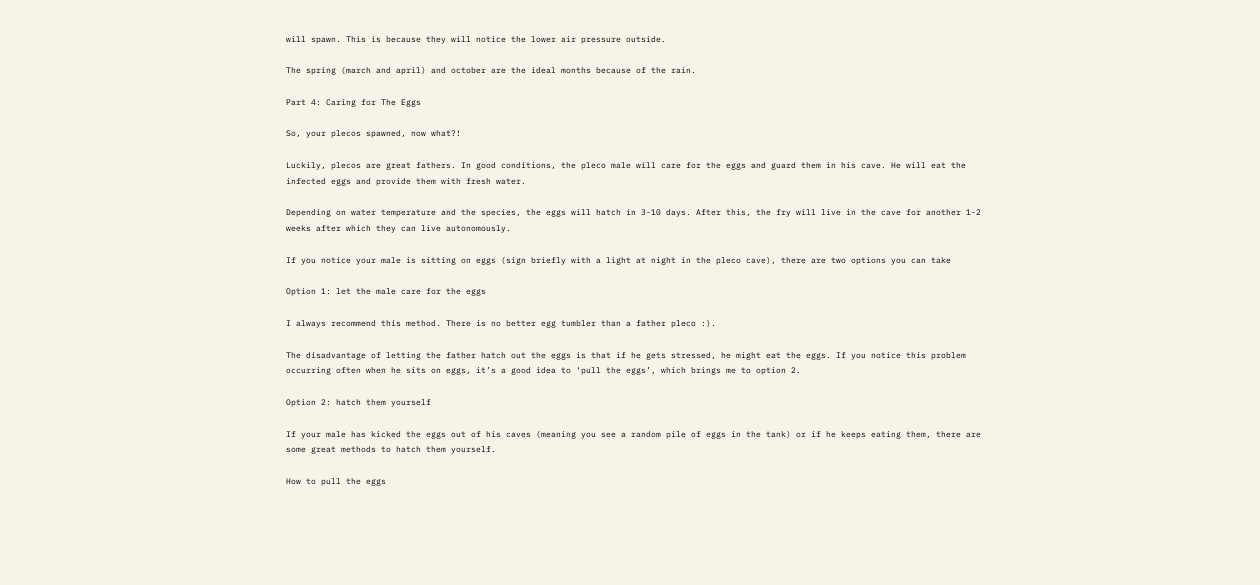will spawn. This is because they will notice the lower air pressure outside.

The spring (march and april) and october are the ideal months because of the rain.

Part 4: Caring for The Eggs

So, your plecos spawned, now what?!

Luckily, plecos are great fathers. In good conditions, the pleco male will care for the eggs and guard them in his cave. He will eat the infected eggs and provide them with fresh water.

Depending on water temperature and the species, the eggs will hatch in 3-10 days. After this, the fry will live in the cave for another 1-2 weeks after which they can live autonomously.

If you notice your male is sitting on eggs (sign briefly with a light at night in the pleco cave), there are two options you can take

Option 1: let the male care for the eggs

I always recommend this method. There is no better egg tumbler than a father pleco :).

The disadvantage of letting the father hatch out the eggs is that if he gets stressed, he might eat the eggs. If you notice this problem occurring often when he sits on eggs, it’s a good idea to ‘pull the eggs’, which brings me to option 2.

Option 2: hatch them yourself

If your male has kicked the eggs out of his caves (meaning you see a random pile of eggs in the tank) or if he keeps eating them, there are some great methods to hatch them yourself.

How to pull the eggs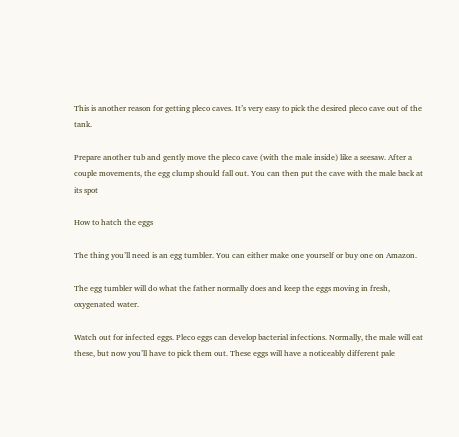This is another reason for getting pleco caves. It’s very easy to pick the desired pleco cave out of the tank.

Prepare another tub and gently move the pleco cave (with the male inside) like a seesaw. After a couple movements, the egg clump should fall out. You can then put the cave with the male back at its spot

How to hatch the eggs

The thing you’ll need is an egg tumbler. You can either make one yourself or buy one on Amazon.

The egg tumbler will do what the father normally does and keep the eggs moving in fresh, oxygenated water.

Watch out for infected eggs. Pleco eggs can develop bacterial infections. Normally, the male will eat these, but now you’ll have to pick them out. These eggs will have a noticeably different pale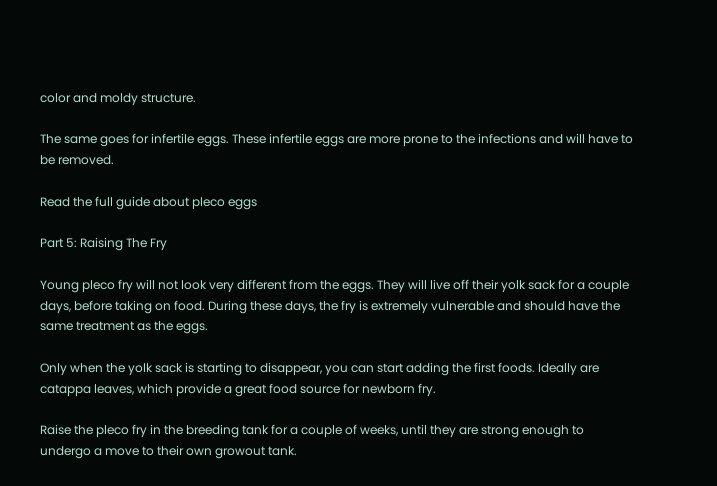color and moldy structure.

The same goes for infertile eggs. These infertile eggs are more prone to the infections and will have to be removed.

Read the full guide about pleco eggs

Part 5: Raising The Fry

Young pleco fry will not look very different from the eggs. They will live off their yolk sack for a couple days, before taking on food. During these days, the fry is extremely vulnerable and should have the same treatment as the eggs.

Only when the yolk sack is starting to disappear, you can start adding the first foods. Ideally are catappa leaves, which provide a great food source for newborn fry.

Raise the pleco fry in the breeding tank for a couple of weeks, until they are strong enough to undergo a move to their own growout tank.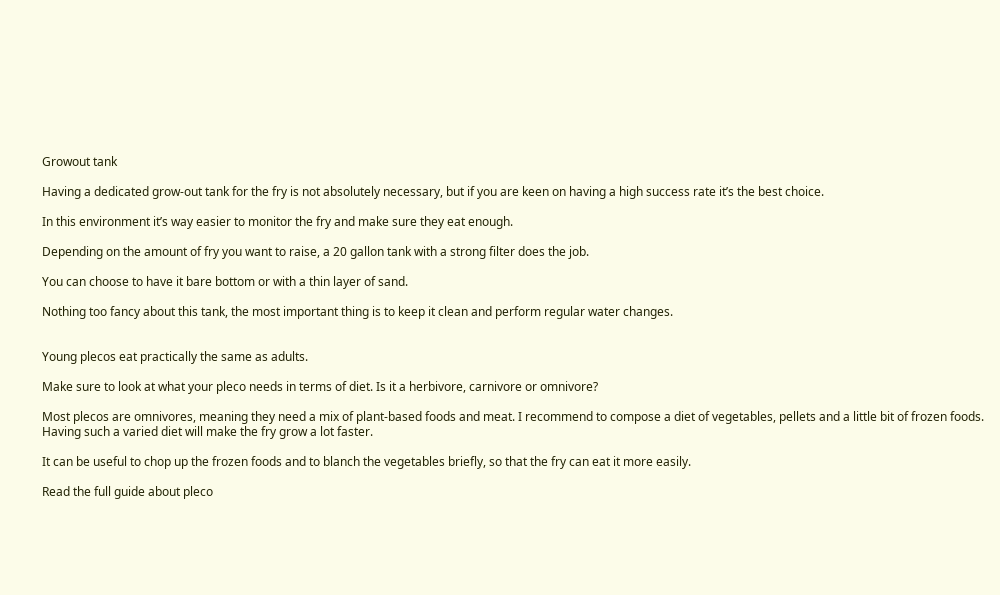Growout tank

Having a dedicated grow-out tank for the fry is not absolutely necessary, but if you are keen on having a high success rate it’s the best choice.

In this environment it’s way easier to monitor the fry and make sure they eat enough.

Depending on the amount of fry you want to raise, a 20 gallon tank with a strong filter does the job.

You can choose to have it bare bottom or with a thin layer of sand.

Nothing too fancy about this tank, the most important thing is to keep it clean and perform regular water changes.


Young plecos eat practically the same as adults.

Make sure to look at what your pleco needs in terms of diet. Is it a herbivore, carnivore or omnivore?

Most plecos are omnivores, meaning they need a mix of plant-based foods and meat. I recommend to compose a diet of vegetables, pellets and a little bit of frozen foods. Having such a varied diet will make the fry grow a lot faster.

It can be useful to chop up the frozen foods and to blanch the vegetables briefly, so that the fry can eat it more easily.

Read the full guide about pleco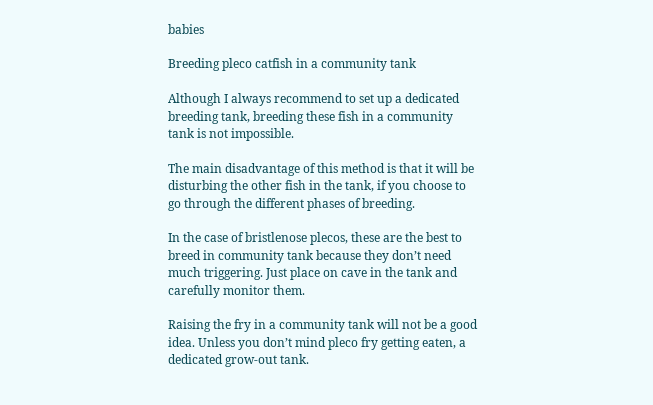babies

Breeding pleco catfish in a community tank

Although I always recommend to set up a dedicated breeding tank, breeding these fish in a community tank is not impossible.

The main disadvantage of this method is that it will be disturbing the other fish in the tank, if you choose to go through the different phases of breeding.

In the case of bristlenose plecos, these are the best to breed in community tank because they don’t need much triggering. Just place on cave in the tank and carefully monitor them.

Raising the fry in a community tank will not be a good idea. Unless you don’t mind pleco fry getting eaten, a dedicated grow-out tank.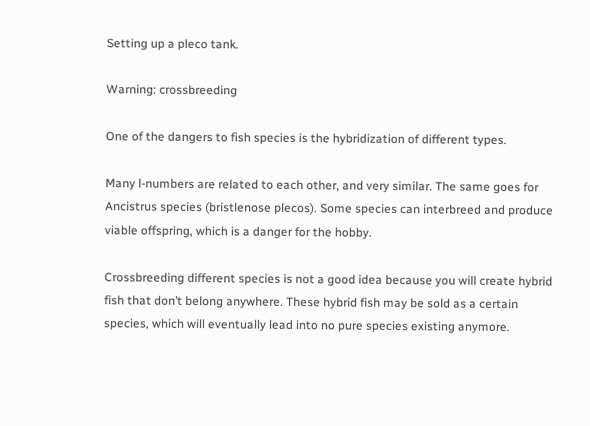Setting up a pleco tank.

Warning: crossbreeding

One of the dangers to fish species is the hybridization of different types.

Many l-numbers are related to each other, and very similar. The same goes for Ancistrus species (bristlenose plecos). Some species can interbreed and produce viable offspring, which is a danger for the hobby.

Crossbreeding different species is not a good idea because you will create hybrid fish that don’t belong anywhere. These hybrid fish may be sold as a certain species, which will eventually lead into no pure species existing anymore.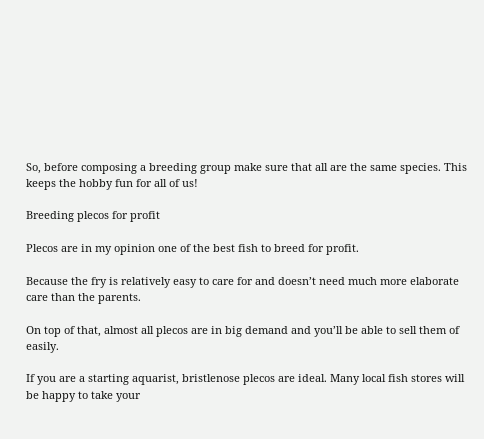So, before composing a breeding group make sure that all are the same species. This keeps the hobby fun for all of us!

Breeding plecos for profit

Plecos are in my opinion one of the best fish to breed for profit.

Because the fry is relatively easy to care for and doesn’t need much more elaborate care than the parents.

On top of that, almost all plecos are in big demand and you’ll be able to sell them of easily.

If you are a starting aquarist, bristlenose plecos are ideal. Many local fish stores will be happy to take your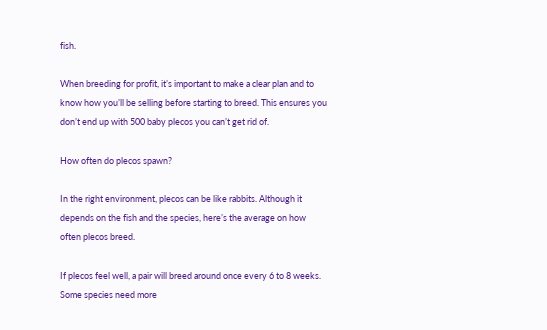fish.

When breeding for profit, it’s important to make a clear plan and to know how you’ll be selling before starting to breed. This ensures you don’t end up with 500 baby plecos you can’t get rid of.

How often do plecos spawn?

In the right environment, plecos can be like rabbits. Although it depends on the fish and the species, here’s the average on how often plecos breed.

If plecos feel well, a pair will breed around once every 6 to 8 weeks. Some species need more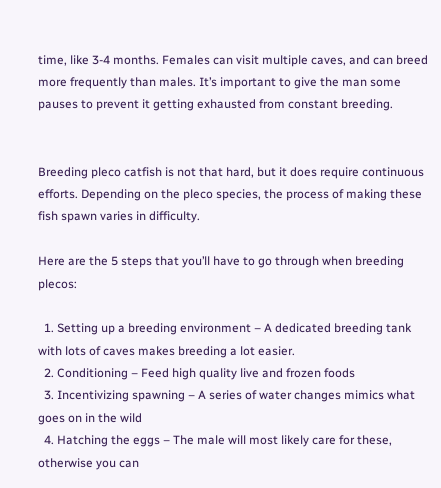time, like 3-4 months. Females can visit multiple caves, and can breed more frequently than males. It’s important to give the man some pauses to prevent it getting exhausted from constant breeding.


Breeding pleco catfish is not that hard, but it does require continuous efforts. Depending on the pleco species, the process of making these fish spawn varies in difficulty.

Here are the 5 steps that you’ll have to go through when breeding plecos:

  1. Setting up a breeding environment – A dedicated breeding tank with lots of caves makes breeding a lot easier.
  2. Conditioning – Feed high quality live and frozen foods
  3. Incentivizing spawning – A series of water changes mimics what goes on in the wild
  4. Hatching the eggs – The male will most likely care for these, otherwise you can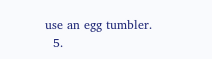use an egg tumbler.
  5.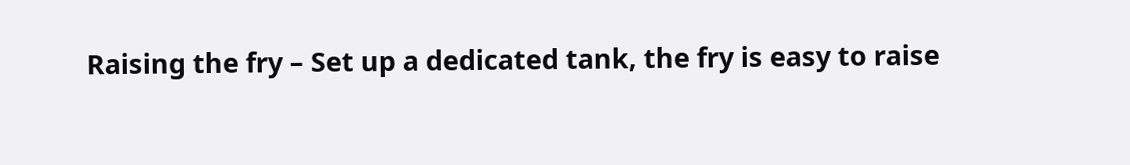Raising the fry – Set up a dedicated tank, the fry is easy to raise